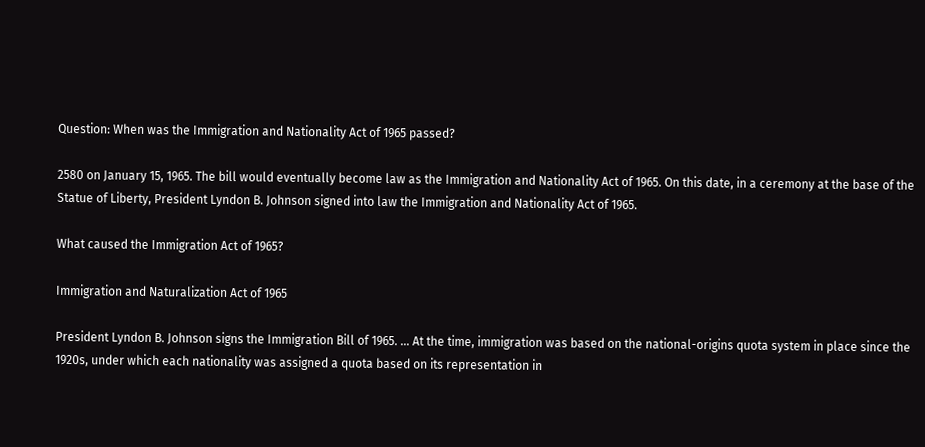Question: When was the Immigration and Nationality Act of 1965 passed?

2580 on January 15, 1965. The bill would eventually become law as the Immigration and Nationality Act of 1965. On this date, in a ceremony at the base of the Statue of Liberty, President Lyndon B. Johnson signed into law the Immigration and Nationality Act of 1965.

What caused the Immigration Act of 1965?

Immigration and Naturalization Act of 1965

President Lyndon B. Johnson signs the Immigration Bill of 1965. … At the time, immigration was based on the national-origins quota system in place since the 1920s, under which each nationality was assigned a quota based on its representation in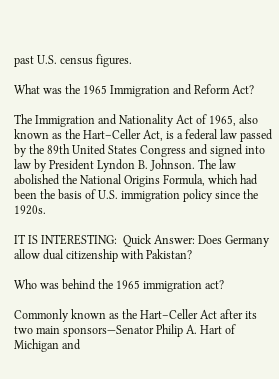past U.S. census figures.

What was the 1965 Immigration and Reform Act?

The Immigration and Nationality Act of 1965, also known as the Hart–Celler Act, is a federal law passed by the 89th United States Congress and signed into law by President Lyndon B. Johnson. The law abolished the National Origins Formula, which had been the basis of U.S. immigration policy since the 1920s.

IT IS INTERESTING:  Quick Answer: Does Germany allow dual citizenship with Pakistan?

Who was behind the 1965 immigration act?

Commonly known as the Hart–Celler Act after its two main sponsors—Senator Philip A. Hart of Michigan and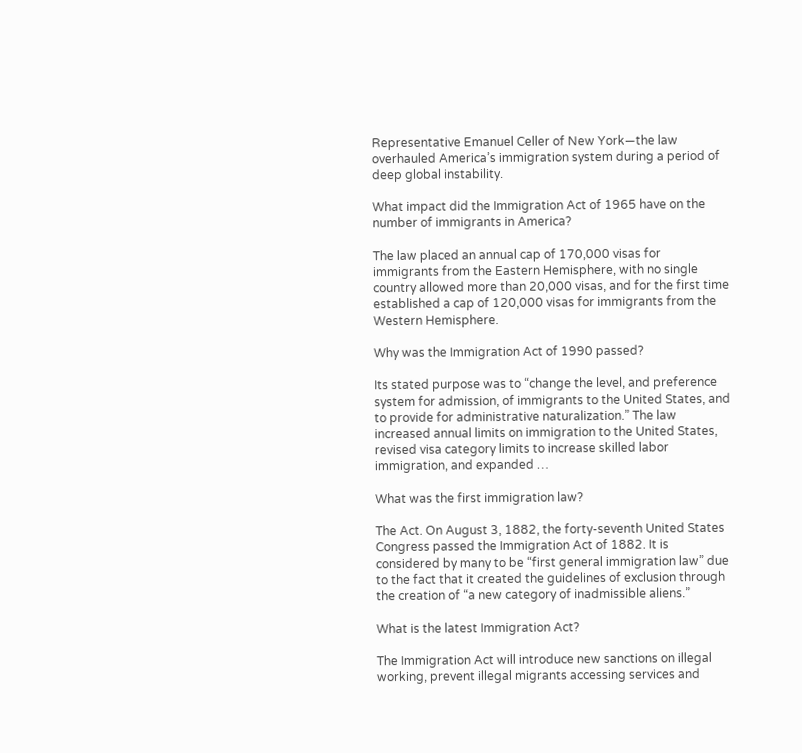Representative Emanuel Celler of New York—the law overhauled America’s immigration system during a period of deep global instability.

What impact did the Immigration Act of 1965 have on the number of immigrants in America?

The law placed an annual cap of 170,000 visas for immigrants from the Eastern Hemisphere, with no single country allowed more than 20,000 visas, and for the first time established a cap of 120,000 visas for immigrants from the Western Hemisphere.

Why was the Immigration Act of 1990 passed?

Its stated purpose was to “change the level, and preference system for admission, of immigrants to the United States, and to provide for administrative naturalization.” The law increased annual limits on immigration to the United States, revised visa category limits to increase skilled labor immigration, and expanded …

What was the first immigration law?

The Act. On August 3, 1882, the forty-seventh United States Congress passed the Immigration Act of 1882. It is considered by many to be “first general immigration law” due to the fact that it created the guidelines of exclusion through the creation of “a new category of inadmissible aliens.”

What is the latest Immigration Act?

The Immigration Act will introduce new sanctions on illegal working, prevent illegal migrants accessing services and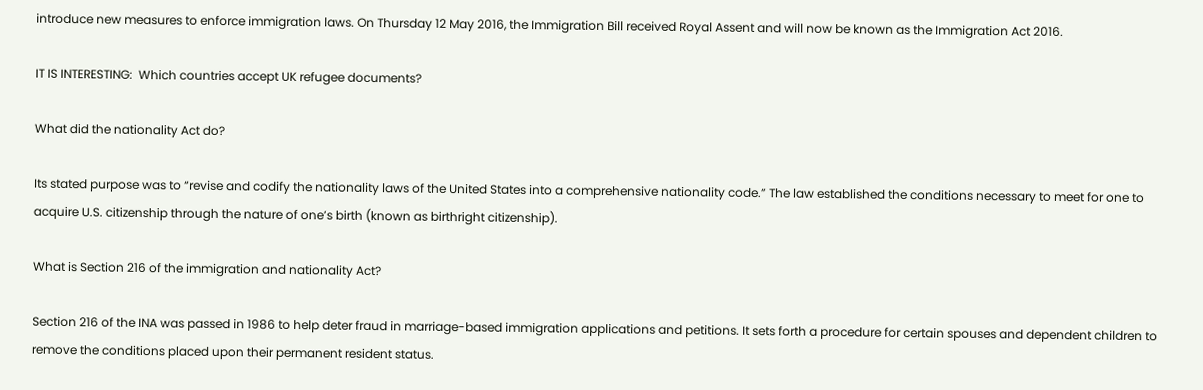introduce new measures to enforce immigration laws. On Thursday 12 May 2016, the Immigration Bill received Royal Assent and will now be known as the Immigration Act 2016.

IT IS INTERESTING:  Which countries accept UK refugee documents?

What did the nationality Act do?

Its stated purpose was to “revise and codify the nationality laws of the United States into a comprehensive nationality code.” The law established the conditions necessary to meet for one to acquire U.S. citizenship through the nature of one’s birth (known as birthright citizenship).

What is Section 216 of the immigration and nationality Act?

Section 216 of the INA was passed in 1986 to help deter fraud in marriage-based immigration applications and petitions. It sets forth a procedure for certain spouses and dependent children to remove the conditions placed upon their permanent resident status.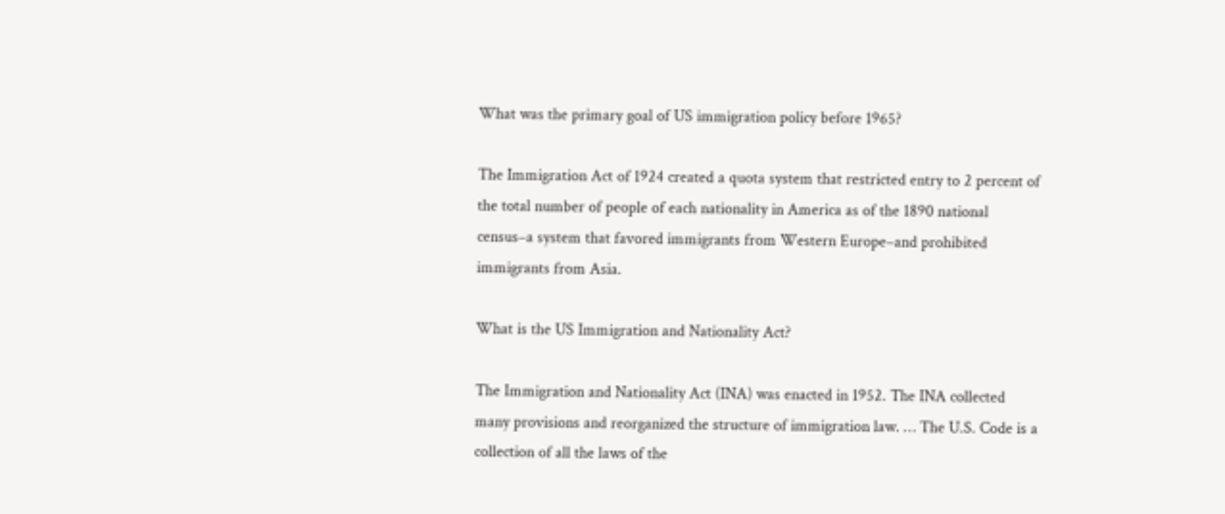What was the primary goal of US immigration policy before 1965?

The Immigration Act of 1924 created a quota system that restricted entry to 2 percent of the total number of people of each nationality in America as of the 1890 national census–a system that favored immigrants from Western Europe–and prohibited immigrants from Asia.

What is the US Immigration and Nationality Act?

The Immigration and Nationality Act (INA) was enacted in 1952. The INA collected many provisions and reorganized the structure of immigration law. … The U.S. Code is a collection of all the laws of the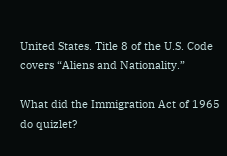United States. Title 8 of the U.S. Code covers “Aliens and Nationality.”

What did the Immigration Act of 1965 do quizlet?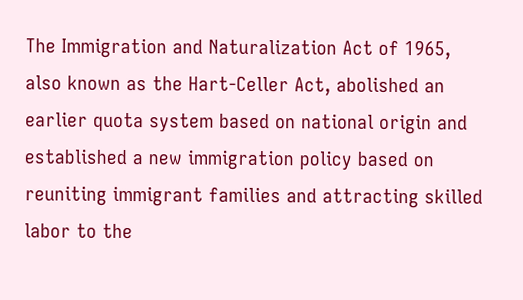The Immigration and Naturalization Act of 1965, also known as the Hart-Celler Act, abolished an earlier quota system based on national origin and established a new immigration policy based on reuniting immigrant families and attracting skilled labor to the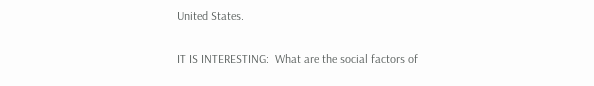United States.

IT IS INTERESTING:  What are the social factors of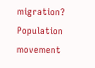migration?
Population movement